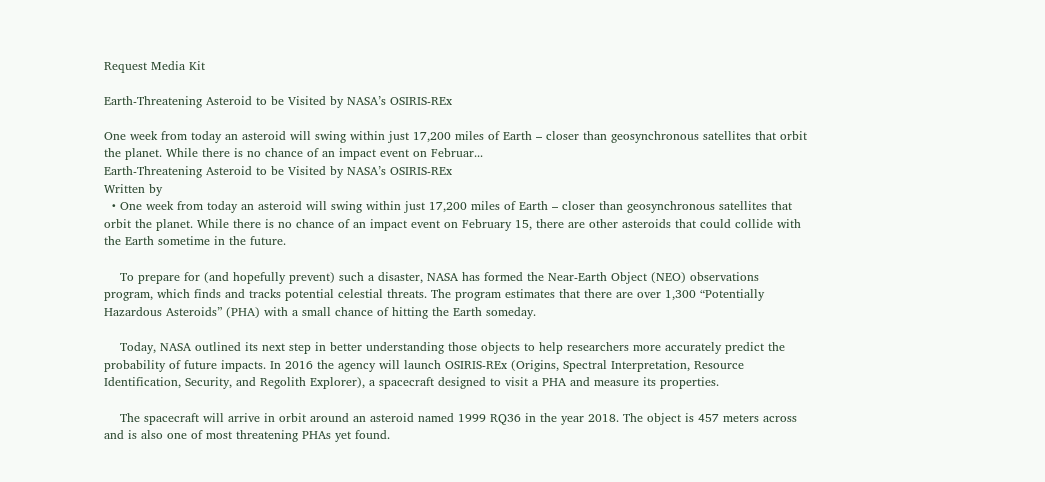Request Media Kit

Earth-Threatening Asteroid to be Visited by NASA’s OSIRIS-REx

One week from today an asteroid will swing within just 17,200 miles of Earth – closer than geosynchronous satellites that orbit the planet. While there is no chance of an impact event on Februar...
Earth-Threatening Asteroid to be Visited by NASA’s OSIRIS-REx
Written by
  • One week from today an asteroid will swing within just 17,200 miles of Earth – closer than geosynchronous satellites that orbit the planet. While there is no chance of an impact event on February 15, there are other asteroids that could collide with the Earth sometime in the future.

    To prepare for (and hopefully prevent) such a disaster, NASA has formed the Near-Earth Object (NEO) observations program, which finds and tracks potential celestial threats. The program estimates that there are over 1,300 “Potentially Hazardous Asteroids” (PHA) with a small chance of hitting the Earth someday.

    Today, NASA outlined its next step in better understanding those objects to help researchers more accurately predict the probability of future impacts. In 2016 the agency will launch OSIRIS-REx (Origins, Spectral Interpretation, Resource Identification, Security, and Regolith Explorer), a spacecraft designed to visit a PHA and measure its properties.

    The spacecraft will arrive in orbit around an asteroid named 1999 RQ36 in the year 2018. The object is 457 meters across and is also one of most threatening PHAs yet found.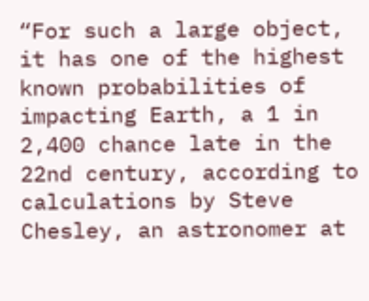“For such a large object, it has one of the highest known probabilities of impacting Earth, a 1 in 2,400 chance late in the 22nd century, according to calculations by Steve Chesley, an astronomer at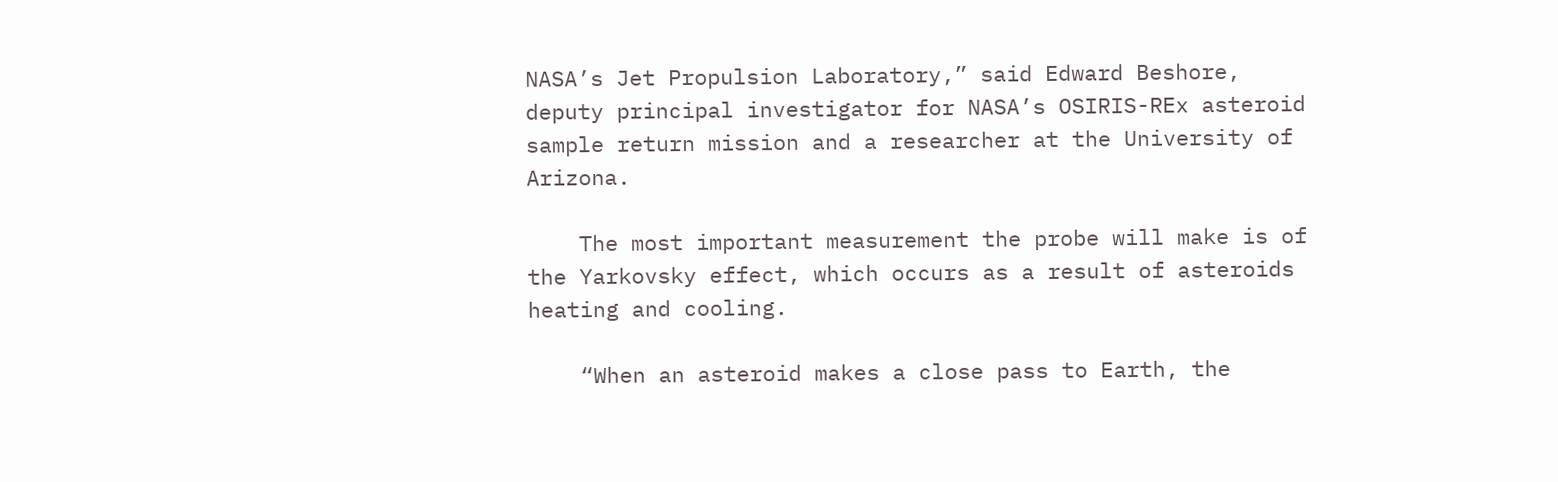NASA’s Jet Propulsion Laboratory,” said Edward Beshore, deputy principal investigator for NASA’s OSIRIS-REx asteroid sample return mission and a researcher at the University of Arizona.

    The most important measurement the probe will make is of the Yarkovsky effect, which occurs as a result of asteroids heating and cooling.

    “When an asteroid makes a close pass to Earth, the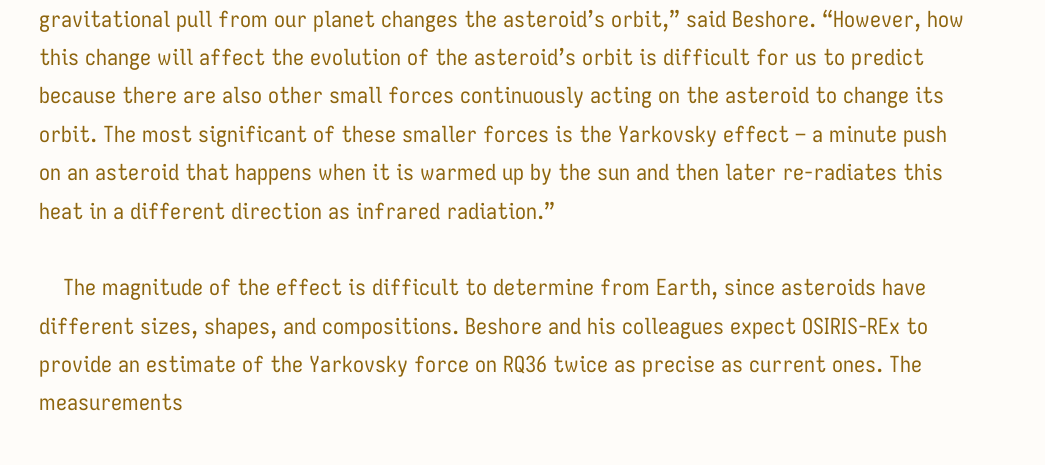gravitational pull from our planet changes the asteroid’s orbit,” said Beshore. “However, how this change will affect the evolution of the asteroid’s orbit is difficult for us to predict because there are also other small forces continuously acting on the asteroid to change its orbit. The most significant of these smaller forces is the Yarkovsky effect – a minute push on an asteroid that happens when it is warmed up by the sun and then later re-radiates this heat in a different direction as infrared radiation.”

    The magnitude of the effect is difficult to determine from Earth, since asteroids have different sizes, shapes, and compositions. Beshore and his colleagues expect OSIRIS-REx to provide an estimate of the Yarkovsky force on RQ36 twice as precise as current ones. The measurements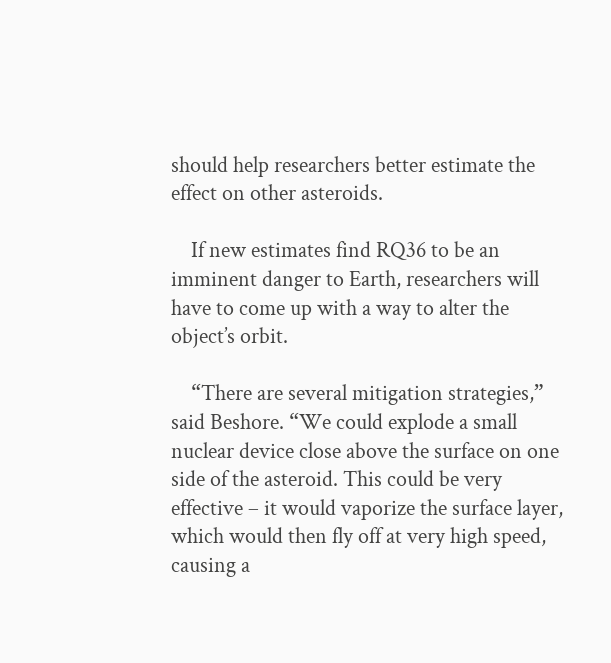should help researchers better estimate the effect on other asteroids.

    If new estimates find RQ36 to be an imminent danger to Earth, researchers will have to come up with a way to alter the object’s orbit.

    “There are several mitigation strategies,” said Beshore. “We could explode a small nuclear device close above the surface on one side of the asteroid. This could be very effective – it would vaporize the surface layer, which would then fly off at very high speed, causing a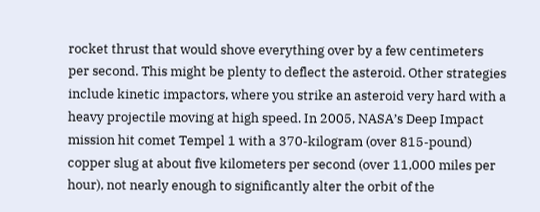rocket thrust that would shove everything over by a few centimeters per second. This might be plenty to deflect the asteroid. Other strategies include kinetic impactors, where you strike an asteroid very hard with a heavy projectile moving at high speed. In 2005, NASA’s Deep Impact mission hit comet Tempel 1 with a 370-kilogram (over 815-pound) copper slug at about five kilometers per second (over 11,000 miles per hour), not nearly enough to significantly alter the orbit of the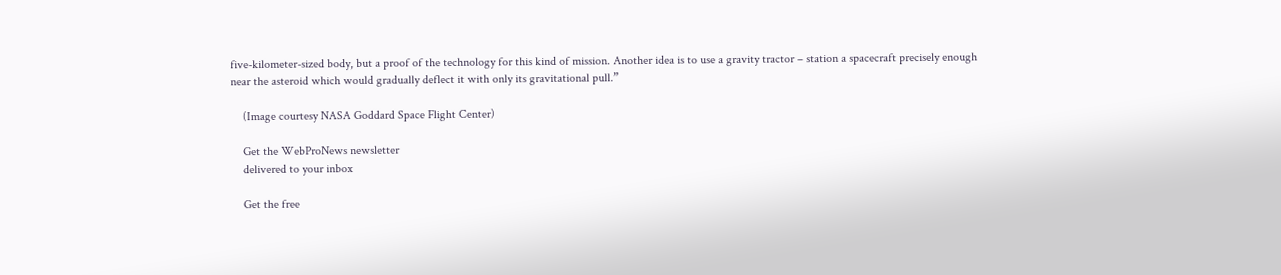five-kilometer-sized body, but a proof of the technology for this kind of mission. Another idea is to use a gravity tractor – station a spacecraft precisely enough near the asteroid which would gradually deflect it with only its gravitational pull.”

    (Image courtesy NASA Goddard Space Flight Center)

    Get the WebProNews newsletter
    delivered to your inbox

    Get the free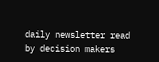daily newsletter read by decision makers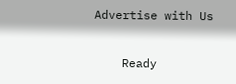Advertise with Us

    Ready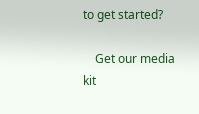to get started?

    Get our media kit